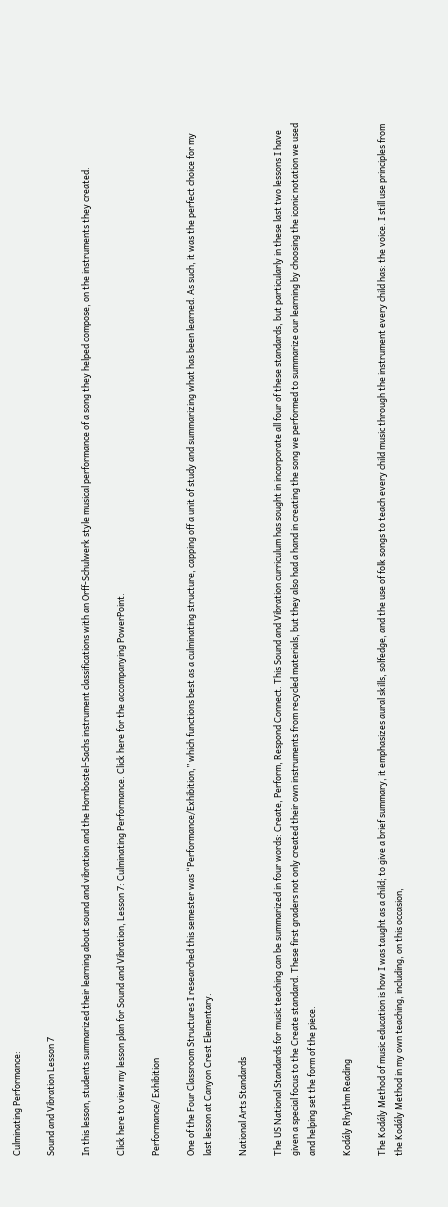Culminating Performance:

Sound and Vibration Lesson 7

In this lesson, students summarized their learning about sound and vibration and the Hornbostel-Sachs instrument classifications with an Orff-Schulwerk style musical performance of a song they helped compose, on the instruments they created.

Click here to view my lesson plan for Sound and Vibration, Lesson 7: Culminating Performance. Click here for the accompanying PowerPoint.

Performance/ Exhibition

One of the Four Classroom Structures I researched this semester was “Performance/Exhibition,” which functions best as a culminating structure, capping off a unit of study and summarizing what has been learned. As such, it was the perfect choice for my last lesson at Canyon Crest Elementary.

National Arts Standards

The US National Standards for music teaching can be summarized in four words: Create, Perform, Respond Connect. This Sound and Vibration curriculum has sought in incorporate all four of these standards, but particularly in these last two lessons I have given a special focus to the Create standard. These first graders not only created their own instruments from recycled materials, but they also had a hand in creating the song we performed to summarize our learning by choosing the iconic notation we used and helping set the form of the piece.

Kodály Rhythm Reading

The Kodály Method of music education is how I was taught as a child; to give a brief summary, it emphasizes aural skills, solfedge, and the use of folk songs to teach every child music through the instrument every child has: the voice. I still use principles from the Kodály Method in my own teaching, including, on this occasion,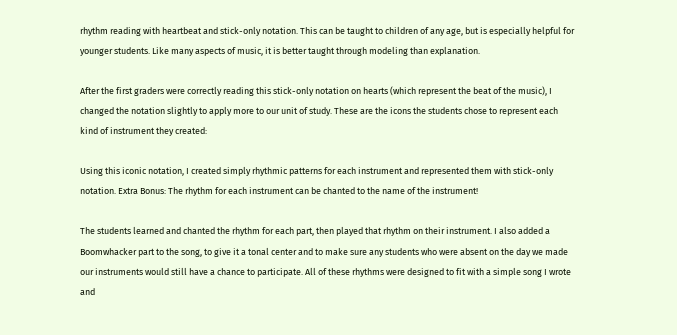rhythm reading with heartbeat and stick-only notation. This can be taught to children of any age, but is especially helpful for younger students. Like many aspects of music, it is better taught through modeling than explanation.

After the first graders were correctly reading this stick-only notation on hearts (which represent the beat of the music), I changed the notation slightly to apply more to our unit of study. These are the icons the students chose to represent each kind of instrument they created:

Using this iconic notation, I created simply rhythmic patterns for each instrument and represented them with stick-only notation. Extra Bonus: The rhythm for each instrument can be chanted to the name of the instrument!

The students learned and chanted the rhythm for each part, then played that rhythm on their instrument. I also added a Boomwhacker part to the song, to give it a tonal center and to make sure any students who were absent on the day we made our instruments would still have a chance to participate. All of these rhythms were designed to fit with a simple song I wrote and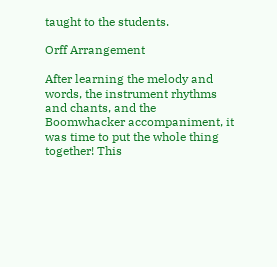taught to the students.

Orff Arrangement

After learning the melody and words, the instrument rhythms and chants, and the Boomwhacker accompaniment, it was time to put the whole thing together! This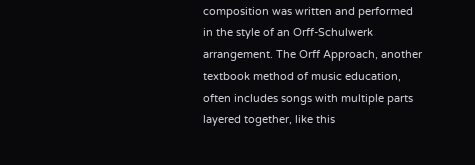composition was written and performed in the style of an Orff-Schulwerk arrangement. The Orff Approach, another textbook method of music education, often includes songs with multiple parts layered together, like this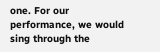one. For our performance, we would sing through the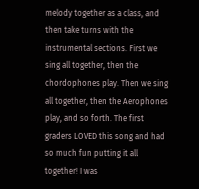melody together as a class, and then take turns with the instrumental sections. First we sing all together, then the chordophones play. Then we sing all together, then the Aerophones play, and so forth. The first graders LOVED this song and had so much fun putting it all together! I was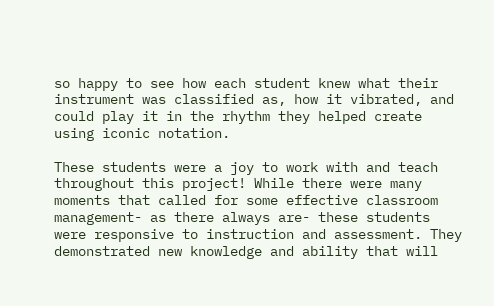so happy to see how each student knew what their instrument was classified as, how it vibrated, and could play it in the rhythm they helped create using iconic notation.

These students were a joy to work with and teach throughout this project! While there were many moments that called for some effective classroom management- as there always are- these students were responsive to instruction and assessment. They demonstrated new knowledge and ability that will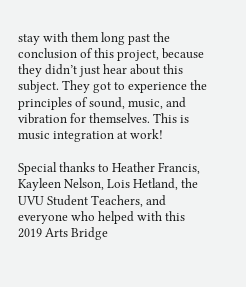stay with them long past the conclusion of this project, because they didn’t just hear about this subject. They got to experience the principles of sound, music, and vibration for themselves. This is music integration at work!

Special thanks to Heather Francis, Kayleen Nelson, Lois Hetland, the UVU Student Teachers, and everyone who helped with this 2019 Arts Bridge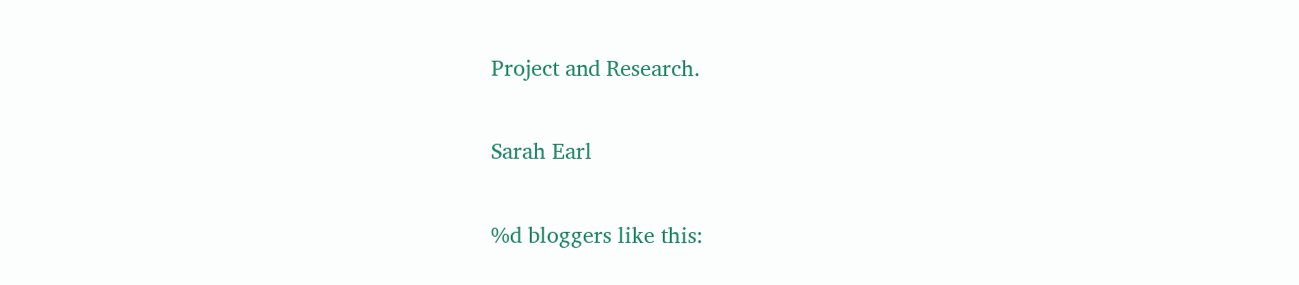Project and Research.

Sarah Earl

%d bloggers like this: